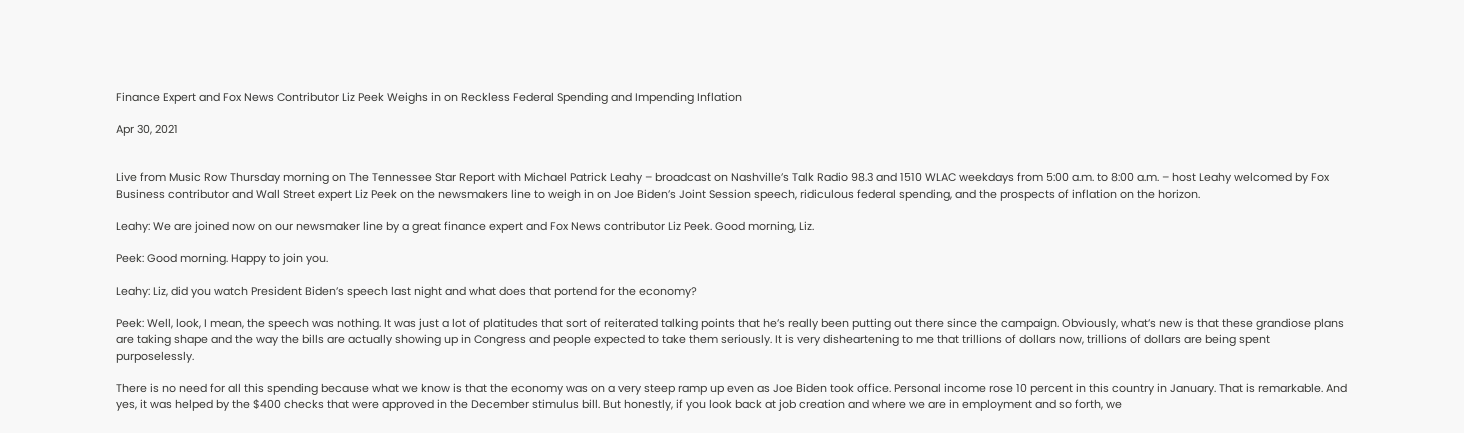Finance Expert and Fox News Contributor Liz Peek Weighs in on Reckless Federal Spending and Impending Inflation

Apr 30, 2021


Live from Music Row Thursday morning on The Tennessee Star Report with Michael Patrick Leahy – broadcast on Nashville’s Talk Radio 98.3 and 1510 WLAC weekdays from 5:00 a.m. to 8:00 a.m. – host Leahy welcomed by Fox Business contributor and Wall Street expert Liz Peek on the newsmakers line to weigh in on Joe Biden’s Joint Session speech, ridiculous federal spending, and the prospects of inflation on the horizon.

Leahy: We are joined now on our newsmaker line by a great finance expert and Fox News contributor Liz Peek. Good morning, Liz.

Peek: Good morning. Happy to join you.

Leahy: Liz, did you watch President Biden’s speech last night and what does that portend for the economy?

Peek: Well, look, I mean, the speech was nothing. It was just a lot of platitudes that sort of reiterated talking points that he’s really been putting out there since the campaign. Obviously, what’s new is that these grandiose plans are taking shape and the way the bills are actually showing up in Congress and people expected to take them seriously. It is very disheartening to me that trillions of dollars now, trillions of dollars are being spent purposelessly.

There is no need for all this spending because what we know is that the economy was on a very steep ramp up even as Joe Biden took office. Personal income rose 10 percent in this country in January. That is remarkable. And yes, it was helped by the $400 checks that were approved in the December stimulus bill. But honestly, if you look back at job creation and where we are in employment and so forth, we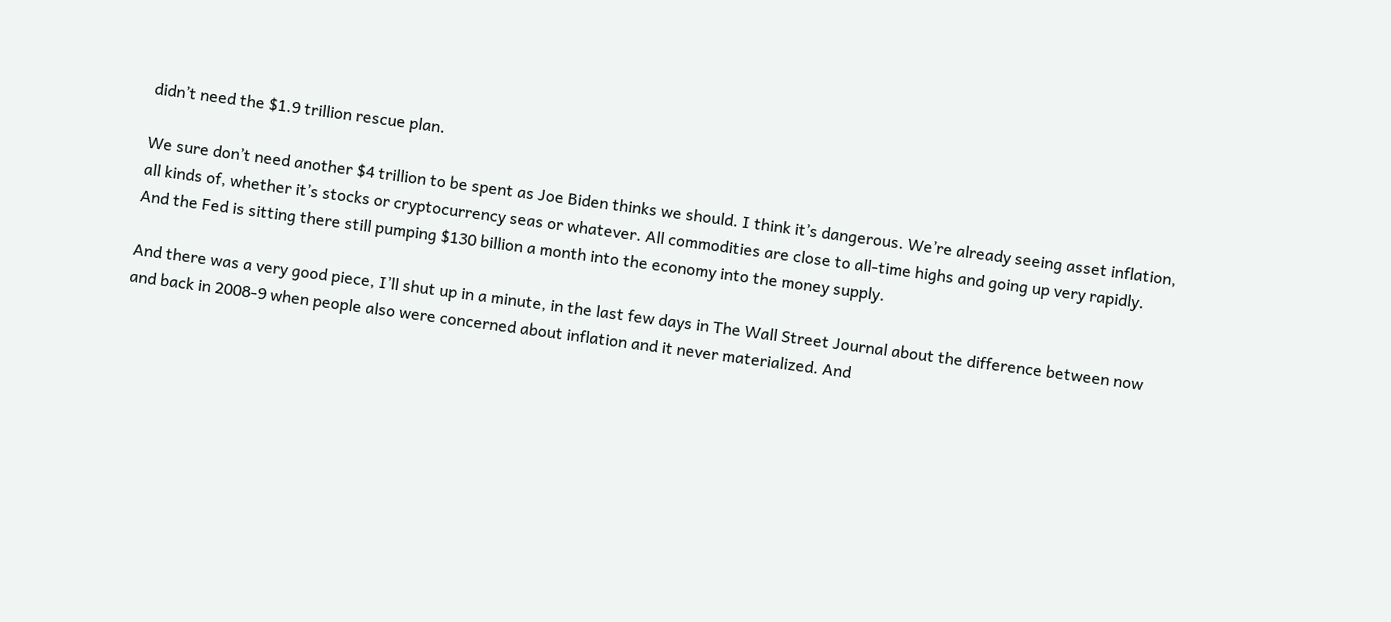didn’t need the $1.9 trillion rescue plan.

We sure don’t need another $4 trillion to be spent as Joe Biden thinks we should. I think it’s dangerous. We’re already seeing asset inflation, all kinds of, whether it’s stocks or cryptocurrency seas or whatever. All commodities are close to all-time highs and going up very rapidly. And the Fed is sitting there still pumping $130 billion a month into the economy into the money supply.

And there was a very good piece, I’ll shut up in a minute, in the last few days in The Wall Street Journal about the difference between now and back in 2008-9 when people also were concerned about inflation and it never materialized. And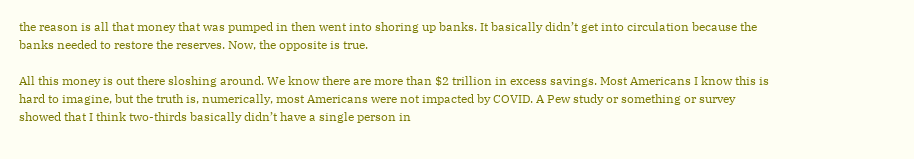the reason is all that money that was pumped in then went into shoring up banks. It basically didn’t get into circulation because the banks needed to restore the reserves. Now, the opposite is true.

All this money is out there sloshing around. We know there are more than $2 trillion in excess savings. Most Americans I know this is hard to imagine, but the truth is, numerically, most Americans were not impacted by COVID. A Pew study or something or survey showed that I think two-thirds basically didn’t have a single person in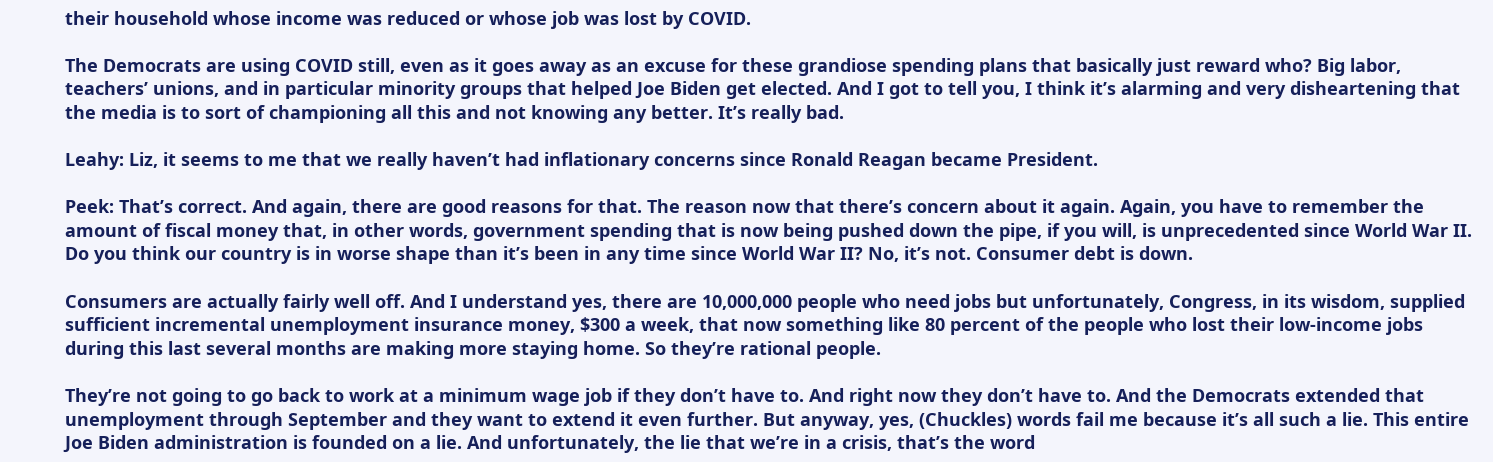their household whose income was reduced or whose job was lost by COVID.

The Democrats are using COVID still, even as it goes away as an excuse for these grandiose spending plans that basically just reward who? Big labor, teachers’ unions, and in particular minority groups that helped Joe Biden get elected. And I got to tell you, I think it’s alarming and very disheartening that the media is to sort of championing all this and not knowing any better. It’s really bad.

Leahy: Liz, it seems to me that we really haven’t had inflationary concerns since Ronald Reagan became President.

Peek: That’s correct. And again, there are good reasons for that. The reason now that there’s concern about it again. Again, you have to remember the amount of fiscal money that, in other words, government spending that is now being pushed down the pipe, if you will, is unprecedented since World War II. Do you think our country is in worse shape than it’s been in any time since World War II? No, it’s not. Consumer debt is down.

Consumers are actually fairly well off. And I understand yes, there are 10,000,000 people who need jobs but unfortunately, Congress, in its wisdom, supplied sufficient incremental unemployment insurance money, $300 a week, that now something like 80 percent of the people who lost their low-income jobs during this last several months are making more staying home. So they’re rational people.

They’re not going to go back to work at a minimum wage job if they don’t have to. And right now they don’t have to. And the Democrats extended that unemployment through September and they want to extend it even further. But anyway, yes, (Chuckles) words fail me because it’s all such a lie. This entire Joe Biden administration is founded on a lie. And unfortunately, the lie that we’re in a crisis, that’s the word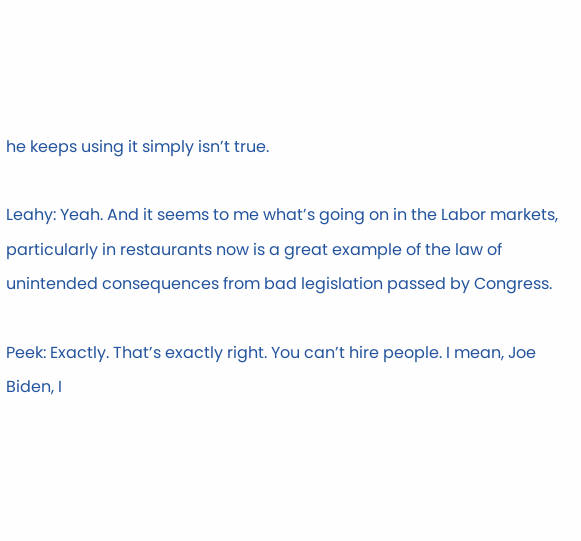he keeps using it simply isn’t true.

Leahy: Yeah. And it seems to me what’s going on in the Labor markets, particularly in restaurants now is a great example of the law of unintended consequences from bad legislation passed by Congress.

Peek: Exactly. That’s exactly right. You can’t hire people. I mean, Joe Biden, I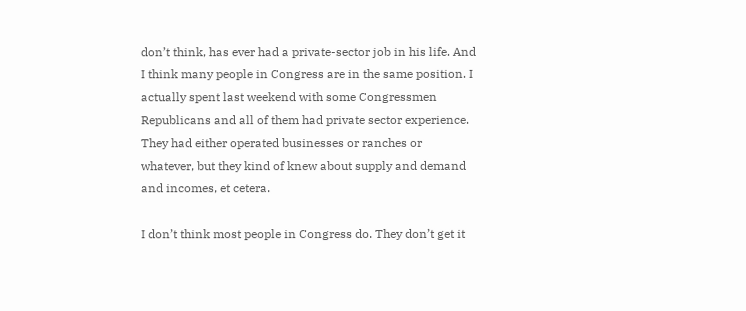don’t think, has ever had a private-sector job in his life. And I think many people in Congress are in the same position. I actually spent last weekend with some Congressmen Republicans and all of them had private sector experience. They had either operated businesses or ranches or whatever, but they kind of knew about supply and demand and incomes, et cetera.

I don’t think most people in Congress do. They don’t get it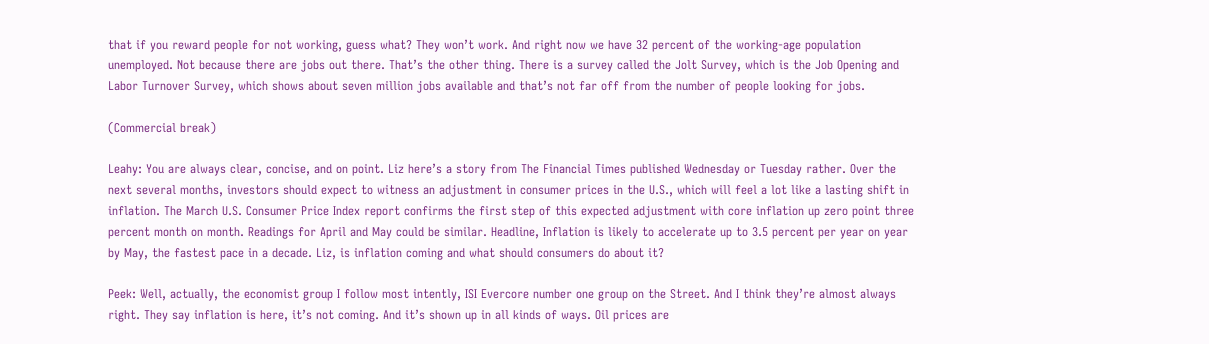that if you reward people for not working, guess what? They won’t work. And right now we have 32 percent of the working-age population unemployed. Not because there are jobs out there. That’s the other thing. There is a survey called the Jolt Survey, which is the Job Opening and Labor Turnover Survey, which shows about seven million jobs available and that’s not far off from the number of people looking for jobs.

(Commercial break)

Leahy: You are always clear, concise, and on point. Liz here’s a story from The Financial Times published Wednesday or Tuesday rather. Over the next several months, investors should expect to witness an adjustment in consumer prices in the U.S., which will feel a lot like a lasting shift in inflation. The March U.S. Consumer Price Index report confirms the first step of this expected adjustment with core inflation up zero point three percent month on month. Readings for April and May could be similar. Headline, Inflation is likely to accelerate up to 3.5 percent per year on year by May, the fastest pace in a decade. Liz, is inflation coming and what should consumers do about it?

Peek: Well, actually, the economist group I follow most intently, ISI Evercore number one group on the Street. And I think they’re almost always right. They say inflation is here, it’s not coming. And it’s shown up in all kinds of ways. Oil prices are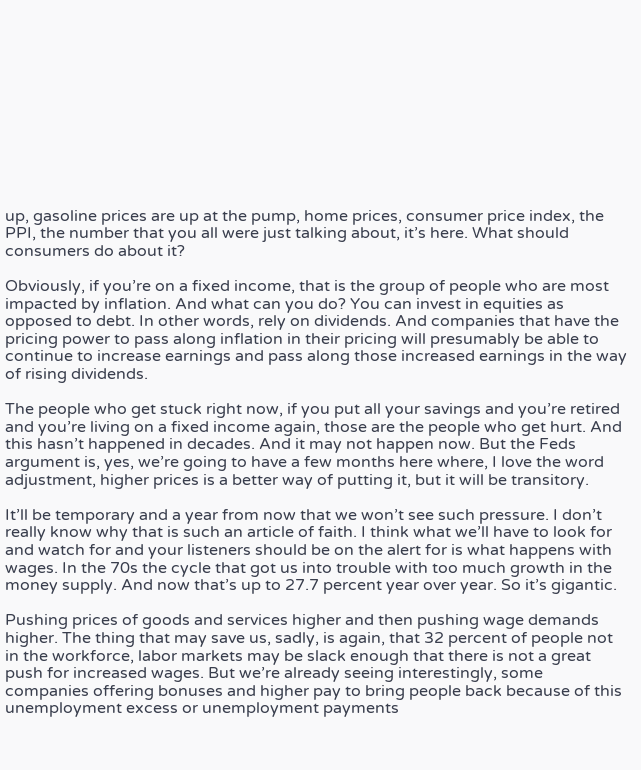up, gasoline prices are up at the pump, home prices, consumer price index, the PPI, the number that you all were just talking about, it’s here. What should consumers do about it?

Obviously, if you’re on a fixed income, that is the group of people who are most impacted by inflation. And what can you do? You can invest in equities as opposed to debt. In other words, rely on dividends. And companies that have the pricing power to pass along inflation in their pricing will presumably be able to continue to increase earnings and pass along those increased earnings in the way of rising dividends.

The people who get stuck right now, if you put all your savings and you’re retired and you’re living on a fixed income again, those are the people who get hurt. And this hasn’t happened in decades. And it may not happen now. But the Feds argument is, yes, we’re going to have a few months here where, I love the word adjustment, higher prices is a better way of putting it, but it will be transitory.

It’ll be temporary and a year from now that we won’t see such pressure. I don’t really know why that is such an article of faith. I think what we’ll have to look for and watch for and your listeners should be on the alert for is what happens with wages. In the 70s the cycle that got us into trouble with too much growth in the money supply. And now that’s up to 27.7 percent year over year. So it’s gigantic.

Pushing prices of goods and services higher and then pushing wage demands higher. The thing that may save us, sadly, is again, that 32 percent of people not in the workforce, labor markets may be slack enough that there is not a great push for increased wages. But we’re already seeing interestingly, some companies offering bonuses and higher pay to bring people back because of this unemployment excess or unemployment payments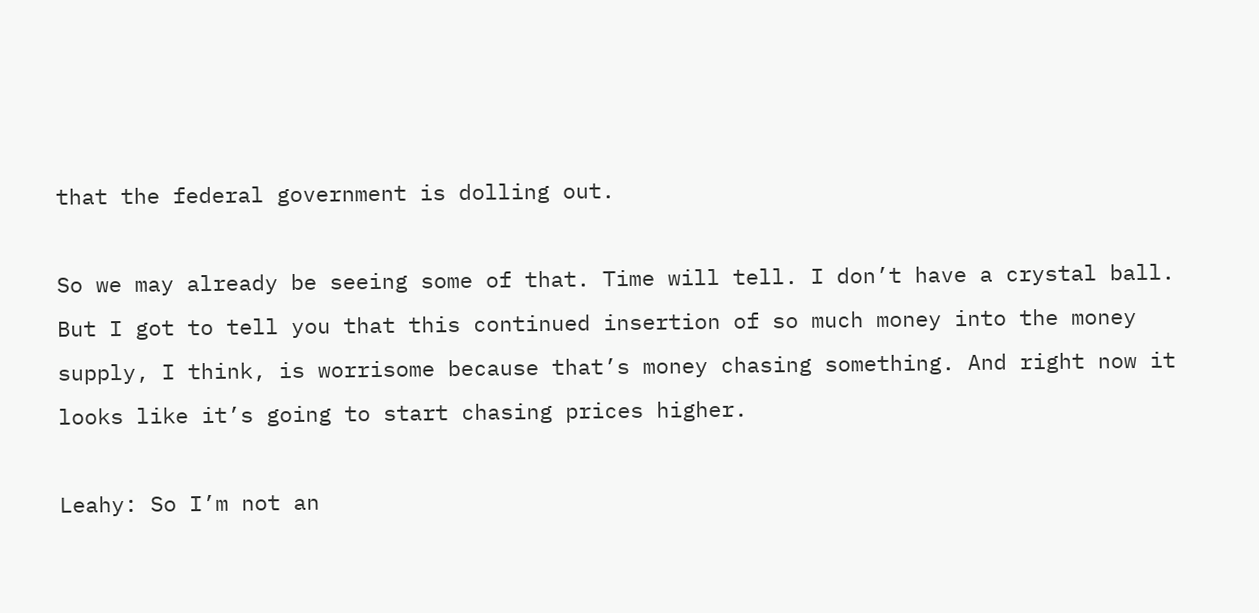that the federal government is dolling out.

So we may already be seeing some of that. Time will tell. I don’t have a crystal ball. But I got to tell you that this continued insertion of so much money into the money supply, I think, is worrisome because that’s money chasing something. And right now it looks like it’s going to start chasing prices higher.

Leahy: So I’m not an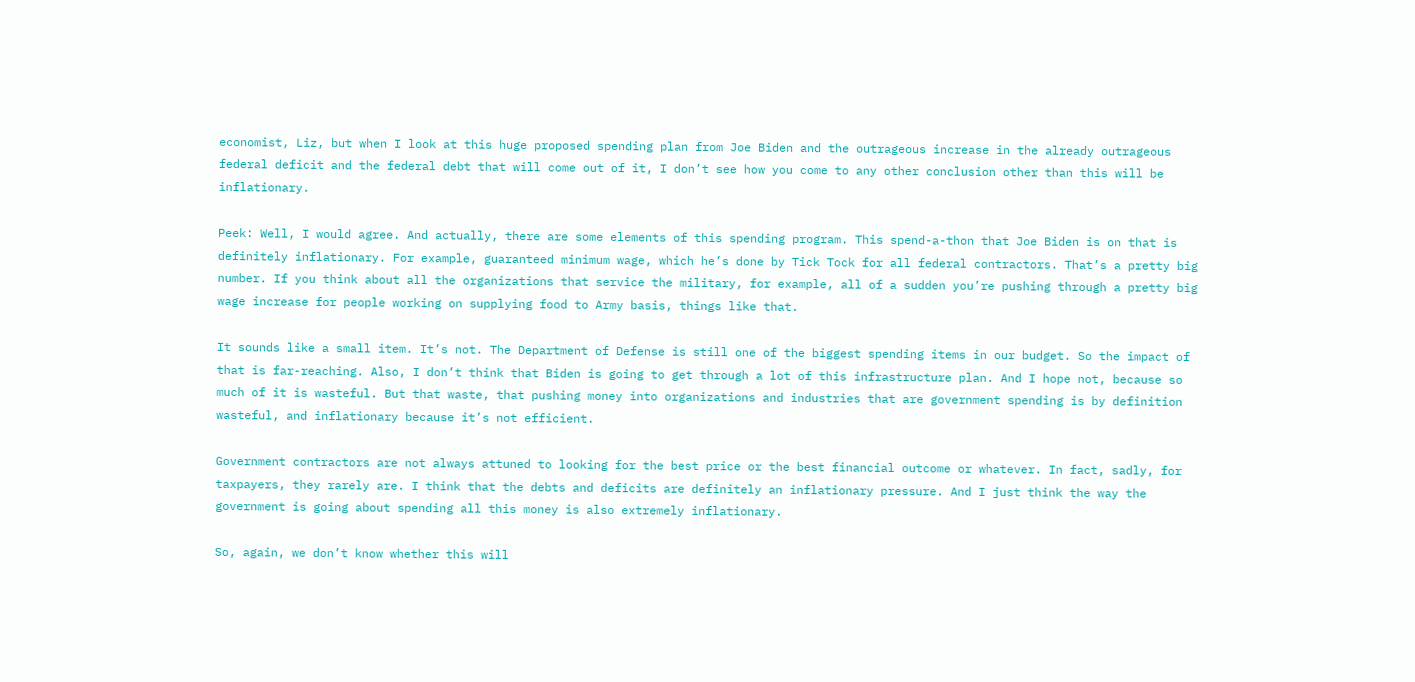economist, Liz, but when I look at this huge proposed spending plan from Joe Biden and the outrageous increase in the already outrageous federal deficit and the federal debt that will come out of it, I don’t see how you come to any other conclusion other than this will be inflationary.

Peek: Well, I would agree. And actually, there are some elements of this spending program. This spend-a-thon that Joe Biden is on that is definitely inflationary. For example, guaranteed minimum wage, which he’s done by Tick Tock for all federal contractors. That’s a pretty big number. If you think about all the organizations that service the military, for example, all of a sudden you’re pushing through a pretty big wage increase for people working on supplying food to Army basis, things like that.

It sounds like a small item. It’s not. The Department of Defense is still one of the biggest spending items in our budget. So the impact of that is far-reaching. Also, I don’t think that Biden is going to get through a lot of this infrastructure plan. And I hope not, because so much of it is wasteful. But that waste, that pushing money into organizations and industries that are government spending is by definition wasteful, and inflationary because it’s not efficient.

Government contractors are not always attuned to looking for the best price or the best financial outcome or whatever. In fact, sadly, for taxpayers, they rarely are. I think that the debts and deficits are definitely an inflationary pressure. And I just think the way the government is going about spending all this money is also extremely inflationary.

So, again, we don’t know whether this will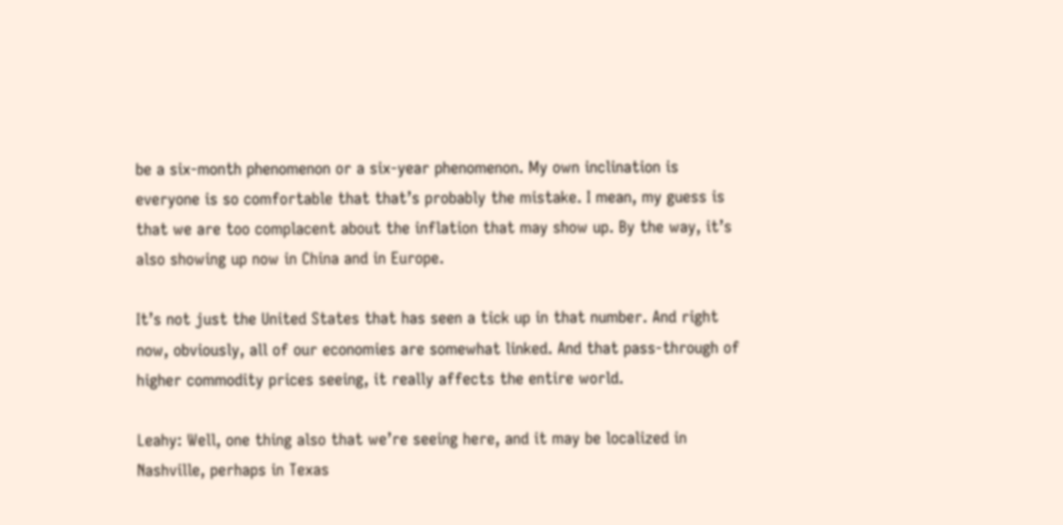be a six-month phenomenon or a six-year phenomenon. My own inclination is everyone is so comfortable that that’s probably the mistake. I mean, my guess is that we are too complacent about the inflation that may show up. By the way, it’s also showing up now in China and in Europe.

It’s not just the United States that has seen a tick up in that number. And right now, obviously, all of our economies are somewhat linked. And that pass-through of higher commodity prices seeing, it really affects the entire world.

Leahy: Well, one thing also that we’re seeing here, and it may be localized in Nashville, perhaps in Texas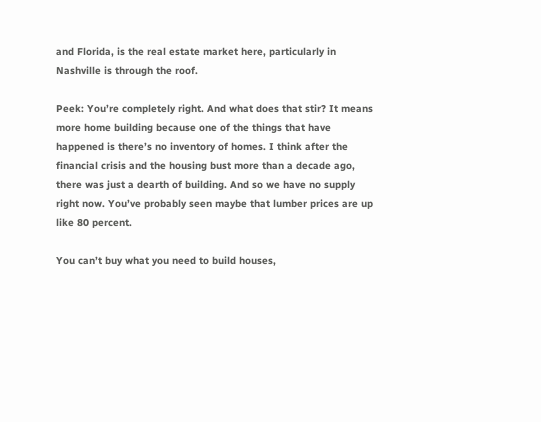and Florida, is the real estate market here, particularly in Nashville is through the roof.

Peek: You’re completely right. And what does that stir? It means more home building because one of the things that have happened is there’s no inventory of homes. I think after the financial crisis and the housing bust more than a decade ago, there was just a dearth of building. And so we have no supply right now. You’ve probably seen maybe that lumber prices are up like 80 percent.

You can’t buy what you need to build houses,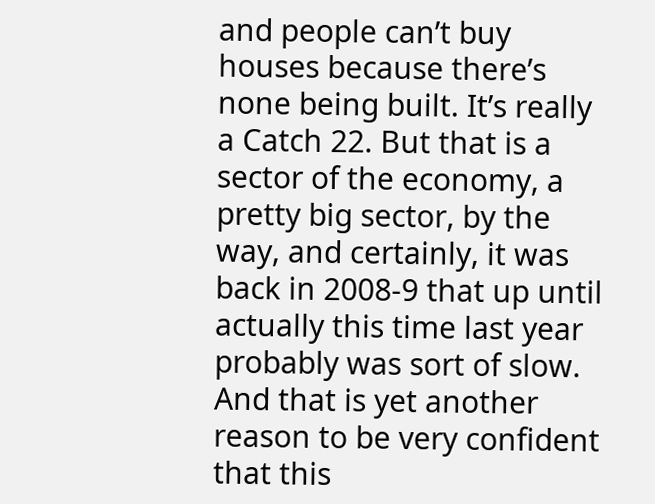and people can’t buy houses because there’s none being built. It’s really a Catch 22. But that is a sector of the economy, a pretty big sector, by the way, and certainly, it was back in 2008-9 that up until actually this time last year probably was sort of slow. And that is yet another reason to be very confident that this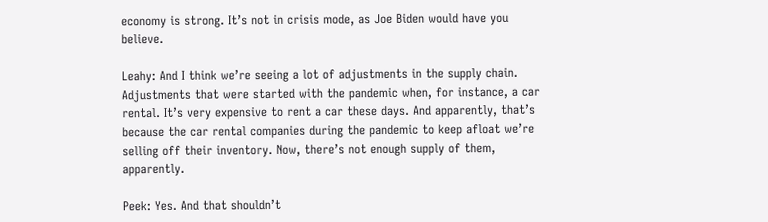economy is strong. It’s not in crisis mode, as Joe Biden would have you believe.

Leahy: And I think we’re seeing a lot of adjustments in the supply chain. Adjustments that were started with the pandemic when, for instance, a car rental. It’s very expensive to rent a car these days. And apparently, that’s because the car rental companies during the pandemic to keep afloat we’re selling off their inventory. Now, there’s not enough supply of them, apparently.

Peek: Yes. And that shouldn’t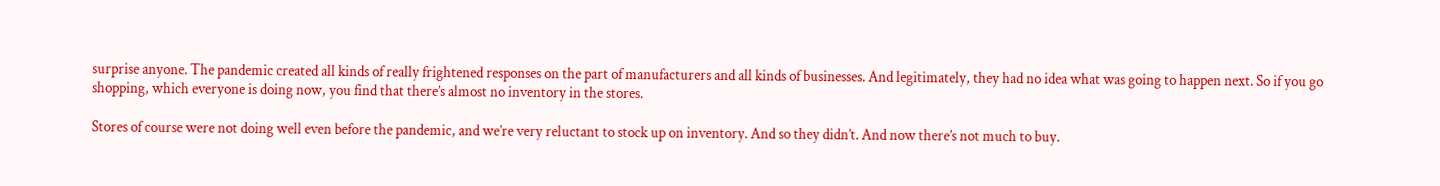surprise anyone. The pandemic created all kinds of really frightened responses on the part of manufacturers and all kinds of businesses. And legitimately, they had no idea what was going to happen next. So if you go shopping, which everyone is doing now, you find that there’s almost no inventory in the stores.

Stores of course were not doing well even before the pandemic, and we’re very reluctant to stock up on inventory. And so they didn’t. And now there’s not much to buy.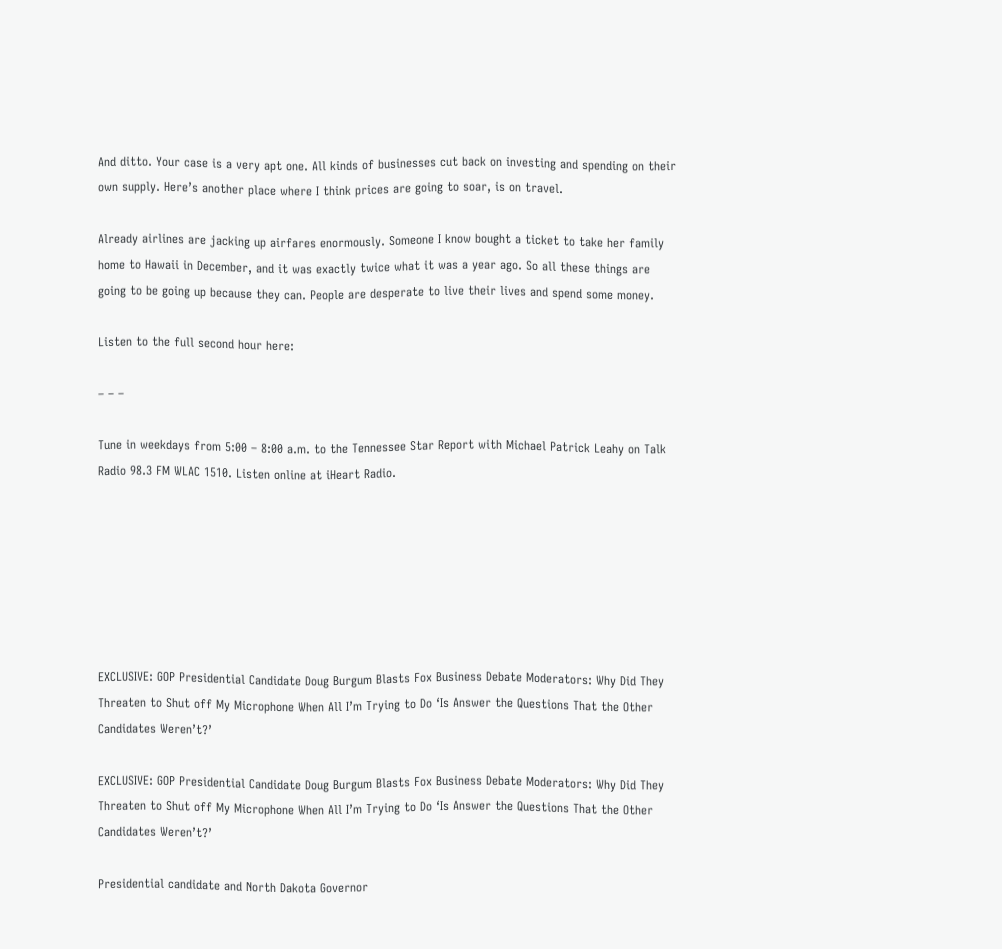And ditto. Your case is a very apt one. All kinds of businesses cut back on investing and spending on their own supply. Here’s another place where I think prices are going to soar, is on travel.

Already airlines are jacking up airfares enormously. Someone I know bought a ticket to take her family home to Hawaii in December, and it was exactly twice what it was a year ago. So all these things are going to be going up because they can. People are desperate to live their lives and spend some money.

Listen to the full second hour here:

– – –

Tune in weekdays from 5:00 – 8:00 a.m. to the Tennessee Star Report with Michael Patrick Leahy on Talk Radio 98.3 FM WLAC 1510. Listen online at iHeart Radio.







EXCLUSIVE: GOP Presidential Candidate Doug Burgum Blasts Fox Business Debate Moderators: Why Did They Threaten to Shut off My Microphone When All I’m Trying to Do ‘Is Answer the Questions That the Other Candidates Weren’t?’

EXCLUSIVE: GOP Presidential Candidate Doug Burgum Blasts Fox Business Debate Moderators: Why Did They Threaten to Shut off My Microphone When All I’m Trying to Do ‘Is Answer the Questions That the Other Candidates Weren’t?’

Presidential candidate and North Dakota Governor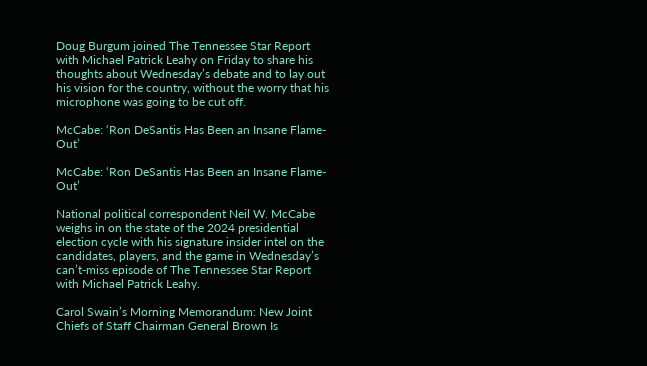Doug Burgum joined The Tennessee Star Report with Michael Patrick Leahy on Friday to share his thoughts about Wednesday’s debate and to lay out his vision for the country, without the worry that his microphone was going to be cut off.

McCabe: ‘Ron DeSantis Has Been an Insane Flame-Out’

McCabe: ‘Ron DeSantis Has Been an Insane Flame-Out’

National political correspondent Neil W. McCabe weighs in on the state of the 2024 presidential election cycle with his signature insider intel on the candidates, players, and the game in Wednesday’s can’t-miss episode of The Tennessee Star Report with Michael Patrick Leahy.

Carol Swain’s Morning Memorandum: New Joint Chiefs of Staff Chairman General Brown Is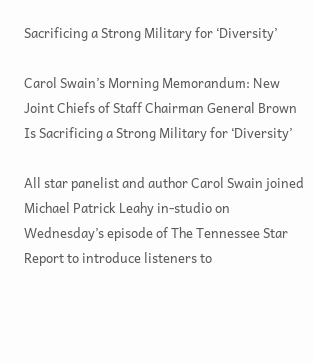Sacrificing a Strong Military for ‘Diversity’

Carol Swain’s Morning Memorandum: New Joint Chiefs of Staff Chairman General Brown Is Sacrificing a Strong Military for ‘Diversity’

All star panelist and author Carol Swain joined Michael Patrick Leahy in-studio on Wednesday’s episode of The Tennessee Star Report to introduce listeners to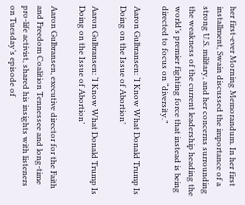her first-ever Morning Memorandum. In her first installment, Swain discussed the importance of a strong U.S. military, and her concerns surrounding the weakness of the current leadership heading the world’s premier fighting force that instead is being directed to focus on “diversity.”

Aaron Gulbransen: ‘I Know What Donald Trump Is Doing on the Issue of Abortion’

Aaron Gulbransen: ‘I Know What Donald Trump Is Doing on the Issue of Abortion’

Aaron Gulbransen, executive director for the Faith and Freedom Coalition Tennessee and long-time pro-life activist, shared his insights with listeners on Tuesday’s episode of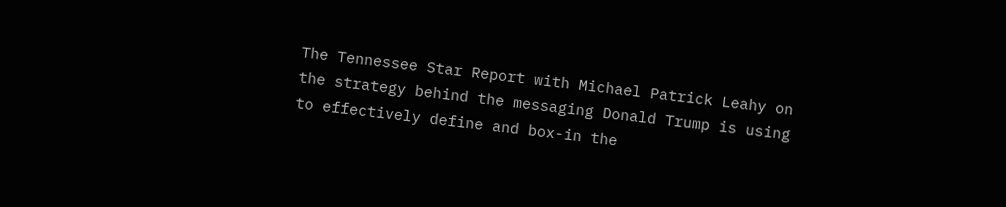The Tennessee Star Report with Michael Patrick Leahy on the strategy behind the messaging Donald Trump is using to effectively define and box-in the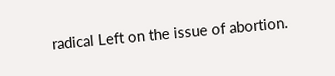radical Left on the issue of abortion.